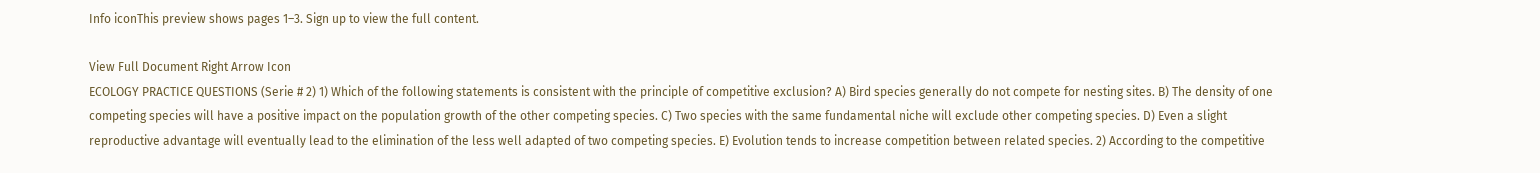Info iconThis preview shows pages 1–3. Sign up to view the full content.

View Full Document Right Arrow Icon
ECOLOGY PRACTICE QUESTIONS (Serie # 2) 1) Which of the following statements is consistent with the principle of competitive exclusion? A) Bird species generally do not compete for nesting sites. B) The density of one competing species will have a positive impact on the population growth of the other competing species. C) Two species with the same fundamental niche will exclude other competing species. D) Even a slight reproductive advantage will eventually lead to the elimination of the less well adapted of two competing species. E) Evolution tends to increase competition between related species. 2) According to the competitive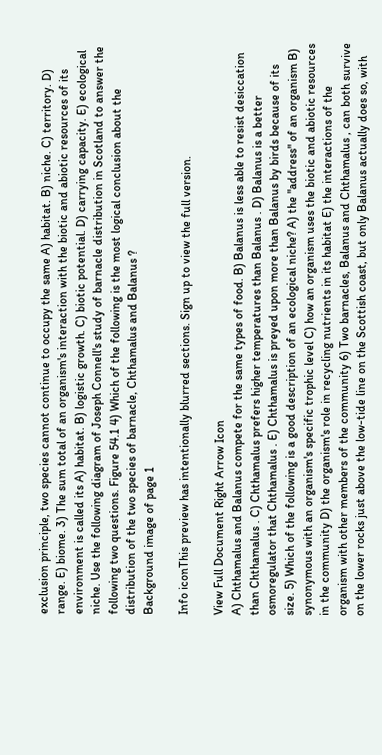exclusion principle, two species cannot continue to occupy the same A) habitat. B) niche. C) territory. D) range. E) biome. 3) The sum total of an organism's interaction with the biotic and abiotic resources of its environment is called its A) habitat. B) logistic growth. C) biotic potential. D) carrying capacity. E) ecological niche. Use the following diagram of Joseph Connell's study of barnacle distribution in Scotland to answer the following two questions. Figure 54.1 4) Which of the following is the most logical conclusion about the distribution of the two species of barnacle, Chthamalus and Balanus ?
Background image of page 1

Info iconThis preview has intentionally blurred sections. Sign up to view the full version.

View Full Document Right Arrow Icon
A) Chthamalus and Balanus compete for the same types of food. B) Balanus is less able to resist desiccation than Chthamalus . C) Chthamalus prefers higher temperatures than Balanus . D) Balanus is a better osmoregulator that Chthamalus . E) Chthamalus is preyed upon more than Balanus by birds because of its size. 5) Which of the following is a good description of an ecological niche? A) the "address" of an organism B) synonymous with an organism's specific trophic level C) how an organism uses the biotic and abiotic resources in the community D) the organism's role in recycling nutrients in its habitat E) the interactions of the organism with other members of the community 6) Two barnacles, Balanus and Chthamalus , can both survive on the lower rocks just above the low-tide line on the Scottish coast, but only Balanus actually does so, with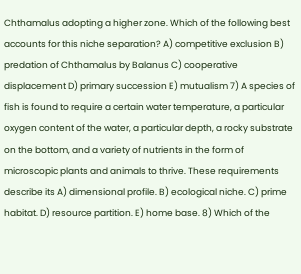Chthamalus adopting a higher zone. Which of the following best accounts for this niche separation? A) competitive exclusion B) predation of Chthamalus by Balanus C) cooperative displacement D) primary succession E) mutualism 7) A species of fish is found to require a certain water temperature, a particular oxygen content of the water, a particular depth, a rocky substrate on the bottom, and a variety of nutrients in the form of microscopic plants and animals to thrive. These requirements describe its A) dimensional profile. B) ecological niche. C) prime habitat. D) resource partition. E) home base. 8) Which of the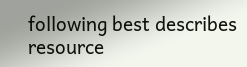following best describes resource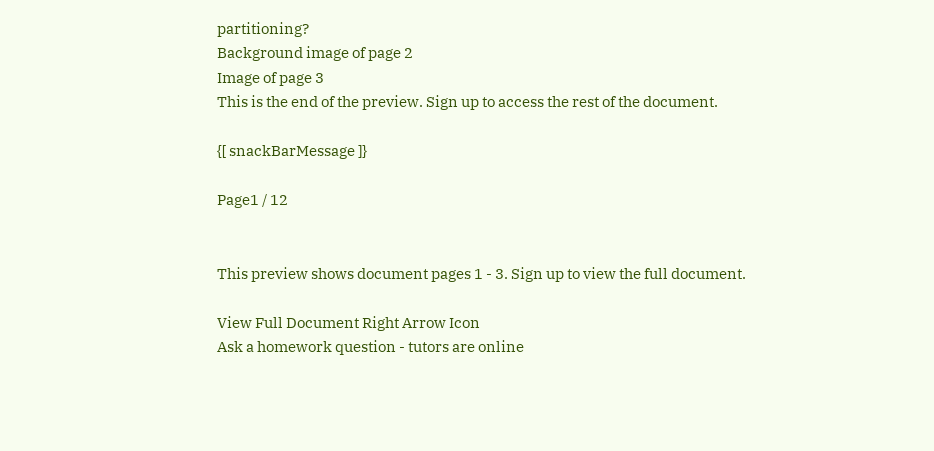partitioning?
Background image of page 2
Image of page 3
This is the end of the preview. Sign up to access the rest of the document.

{[ snackBarMessage ]}

Page1 / 12


This preview shows document pages 1 - 3. Sign up to view the full document.

View Full Document Right Arrow Icon
Ask a homework question - tutors are online